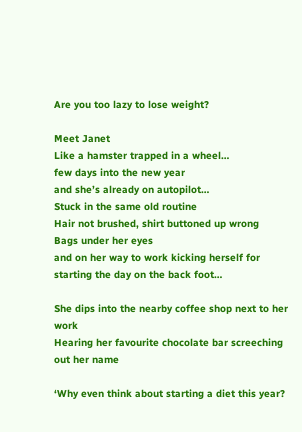Are you too lazy to lose weight?

Meet Janet
Like a hamster trapped in a wheel…
few days into the new year
and she’s already on autopilot…
Stuck in the same old routine
Hair not brushed, shirt buttoned up wrong
Bags under her eyes
and on her way to work kicking herself for
starting the day on the back foot…

She dips into the nearby coffee shop next to her work
Hearing her favourite chocolate bar screeching out her name

‘Why even think about starting a diet this year?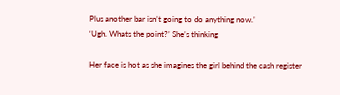Plus another bar isn’t going to do anything now.’
‘Ugh. Whats the point?’ She’s thinking

Her face is hot as she imagines the girl behind the cash register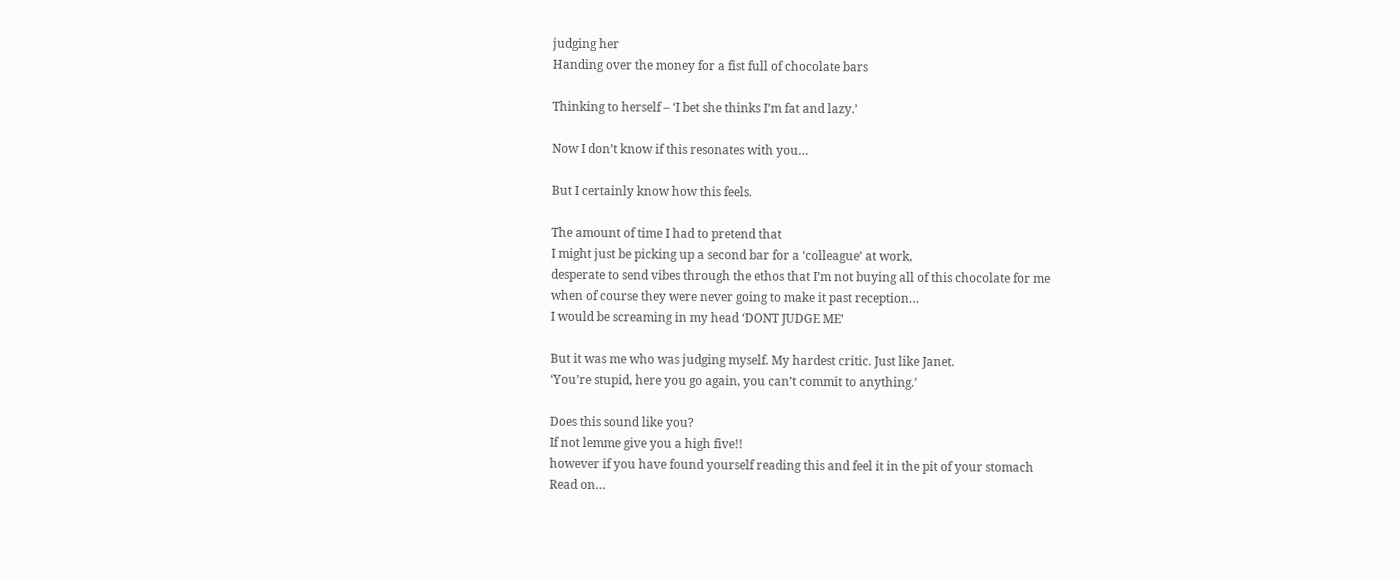judging her
Handing over the money for a fist full of chocolate bars

Thinking to herself – ‘I bet she thinks I’m fat and lazy.’

Now I don’t know if this resonates with you…

But I certainly know how this feels.

The amount of time I had to pretend that
I might just be picking up a second bar for a ‘colleague’ at work,
desperate to send vibes through the ethos that I’m not buying all of this chocolate for me
when of course they were never going to make it past reception…
I would be screaming in my head ‘DONT JUDGE ME’

But it was me who was judging myself. My hardest critic. Just like Janet.
‘You’re stupid, here you go again, you can’t commit to anything.’

Does this sound like you?
If not lemme give you a high five!!
however if you have found yourself reading this and feel it in the pit of your stomach
Read on…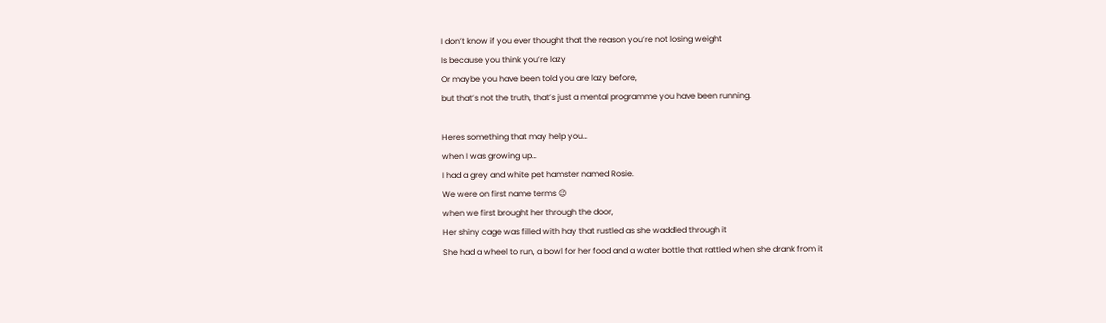I don’t know if you ever thought that the reason you’re not losing weight
Is because you think you’re lazy
Or maybe you have been told you are lazy before,
but that’s not the truth, that’s just a mental programme you have been running.

Heres something that may help you…
when I was growing up…
I had a grey and white pet hamster named Rosie.
We were on first name terms 😉
when we first brought her through the door,
Her shiny cage was filled with hay that rustled as she waddled through it
She had a wheel to run, a bowl for her food and a water bottle that rattled when she drank from it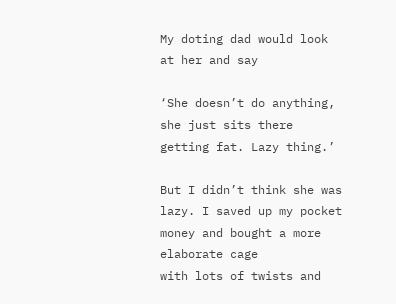My doting dad would look at her and say

‘She doesn’t do anything, she just sits there getting fat. Lazy thing.’

But I didn’t think she was lazy. I saved up my pocket money and bought a more elaborate cage
with lots of twists and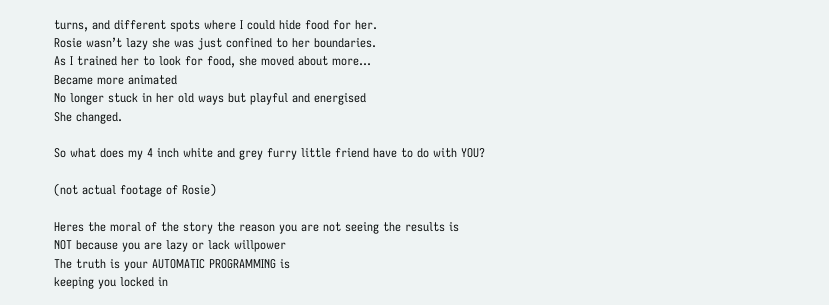turns, and different spots where I could hide food for her.
Rosie wasn’t lazy she was just confined to her boundaries.
As I trained her to look for food, she moved about more…
Became more animated
No longer stuck in her old ways but playful and energised
She changed.

So what does my 4 inch white and grey furry little friend have to do with YOU?

(not actual footage of Rosie)

Heres the moral of the story the reason you are not seeing the results is
NOT because you are lazy or lack willpower
The truth is your AUTOMATIC PROGRAMMING is
keeping you locked in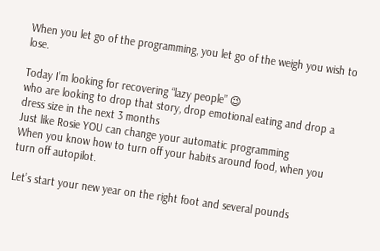When you let go of the programming, you let go of the weigh you wish to lose.

Today I’m looking for recovering “lazy people” 😉
who are looking to drop that story, drop emotional eating and drop a dress size in the next 3 months
Just like Rosie YOU can change your automatic programming
When you know how to turn off your habits around food, when you turn off autopilot.

Let’s start your new year on the right foot and several pounds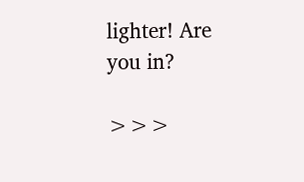lighter! Are you in?

>>>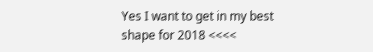Yes I want to get in my best shape for 2018 <<<<